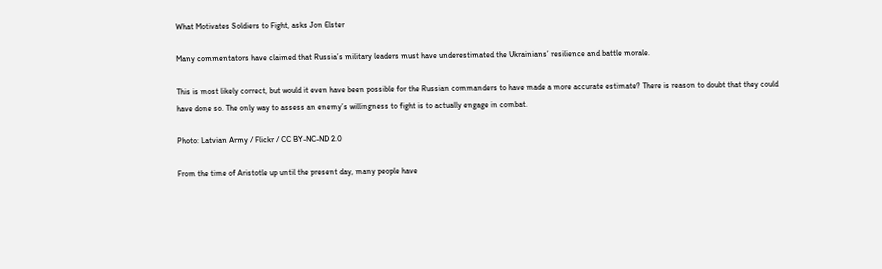What Motivates Soldiers to Fight, asks Jon Elster

Many commentators have claimed that Russia’s military leaders must have underestimated the Ukrainians’ resilience and battle morale.

This is most likely correct, but would it even have been possible for the Russian commanders to have made a more accurate estimate? There is reason to doubt that they could have done so. The only way to assess an enemy’s willingness to fight is to actually engage in combat.

Photo: Latvian Army / Flickr / CC BY-NC-ND 2.0

From the time of Aristotle up until the present day, many people have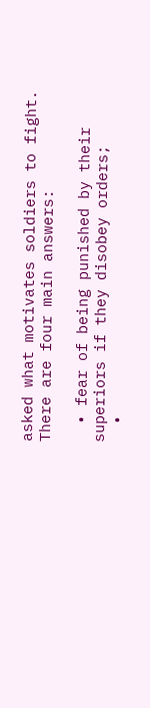asked what motivates soldiers to fight. There are four main answers:

  • fear of being punished by their superiors if they disobey orders;
  •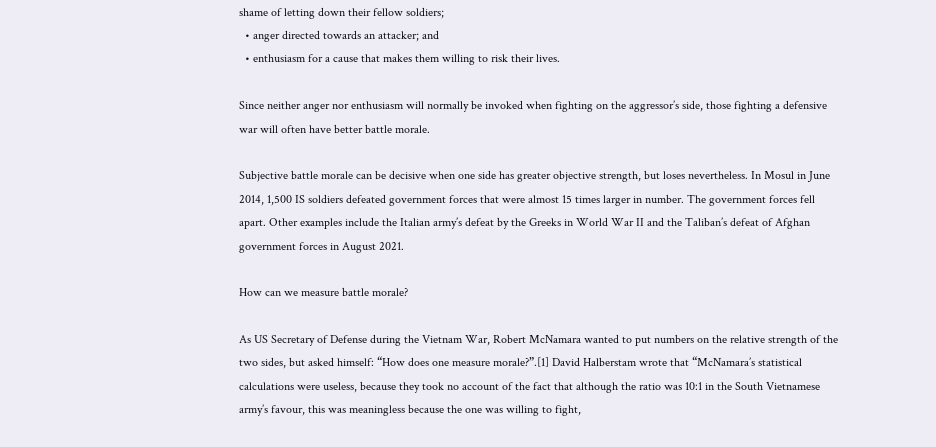shame of letting down their fellow soldiers;
  • anger directed towards an attacker; and
  • enthusiasm for a cause that makes them willing to risk their lives.

Since neither anger nor enthusiasm will normally be invoked when fighting on the aggressor’s side, those fighting a defensive war will often have better battle morale.

Subjective battle morale can be decisive when one side has greater objective strength, but loses nevertheless. In Mosul in June 2014, 1,500 IS soldiers defeated government forces that were almost 15 times larger in number. The government forces fell apart. Other examples include the Italian army’s defeat by the Greeks in World War II and the Taliban’s defeat of Afghan government forces in August 2021.

How can we measure battle morale?

As US Secretary of Defense during the Vietnam War, Robert McNamara wanted to put numbers on the relative strength of the two sides, but asked himself: “How does one measure morale?”.[1] David Halberstam wrote that “McNamara’s statistical calculations were useless, because they took no account of the fact that although the ratio was 10:1 in the South Vietnamese army’s favour, this was meaningless because the one was willing to fight,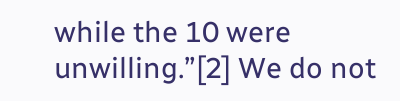while the 10 were unwilling.”[2] We do not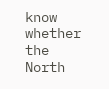know whether the North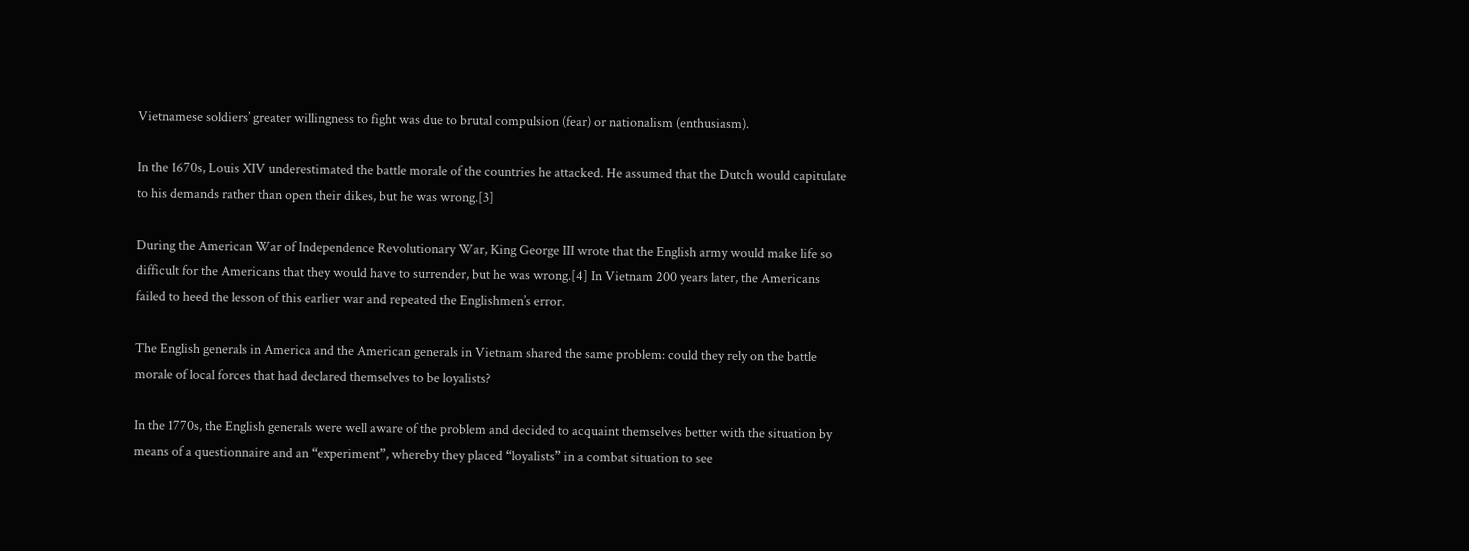Vietnamese soldiers’ greater willingness to fight was due to brutal compulsion (fear) or nationalism (enthusiasm).

In the 1670s, Louis XIV underestimated the battle morale of the countries he attacked. He assumed that the Dutch would capitulate to his demands rather than open their dikes, but he was wrong.[3]

During the American War of Independence Revolutionary War, King George III wrote that the English army would make life so difficult for the Americans that they would have to surrender, but he was wrong.[4] In Vietnam 200 years later, the Americans failed to heed the lesson of this earlier war and repeated the Englishmen’s error.

The English generals in America and the American generals in Vietnam shared the same problem: could they rely on the battle morale of local forces that had declared themselves to be loyalists?

In the 1770s, the English generals were well aware of the problem and decided to acquaint themselves better with the situation by means of a questionnaire and an “experiment”, whereby they placed “loyalists” in a combat situation to see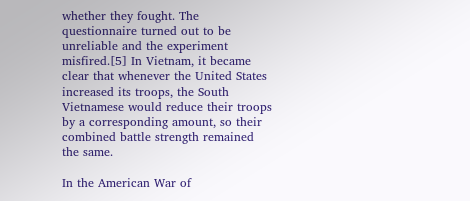whether they fought. The questionnaire turned out to be unreliable and the experiment misfired.[5] In Vietnam, it became clear that whenever the United States increased its troops, the South Vietnamese would reduce their troops by a corresponding amount, so their combined battle strength remained the same.

In the American War of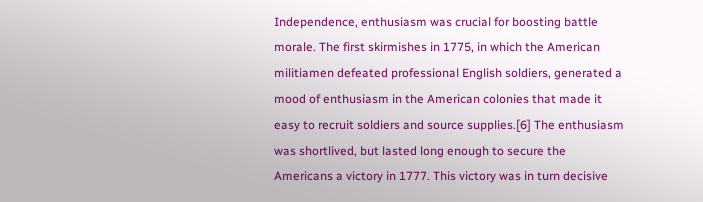Independence, enthusiasm was crucial for boosting battle morale. The first skirmishes in 1775, in which the American militiamen defeated professional English soldiers, generated a mood of enthusiasm in the American colonies that made it easy to recruit soldiers and source supplies.[6] The enthusiasm was shortlived, but lasted long enough to secure the Americans a victory in 1777. This victory was in turn decisive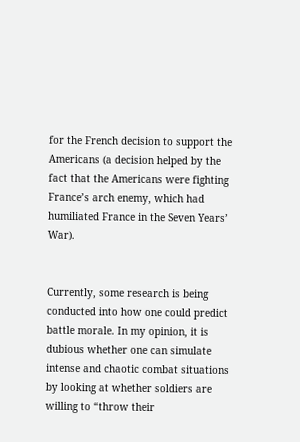for the French decision to support the Americans (a decision helped by the fact that the Americans were fighting France’s arch enemy, which had humiliated France in the Seven Years’ War).


Currently, some research is being conducted into how one could predict battle morale. In my opinion, it is dubious whether one can simulate intense and chaotic combat situations by looking at whether soldiers are willing to “throw their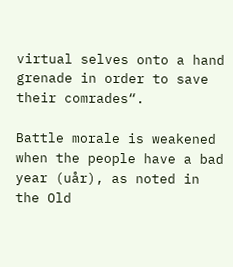virtual selves onto a hand grenade in order to save their comrades“.

Battle morale is weakened when the people have a bad year (uår), as noted in the Old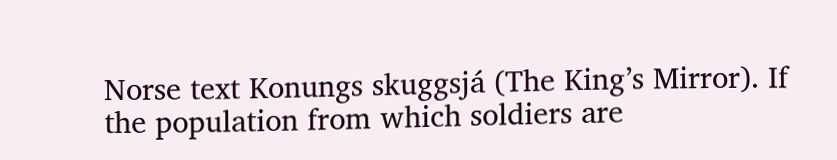Norse text Konungs skuggsjá (The King’s Mirror). If the population from which soldiers are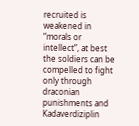recruited is weakened in “morals or intellect”, at best the soldiers can be compelled to fight only through draconian punishments and Kadaverdiziplin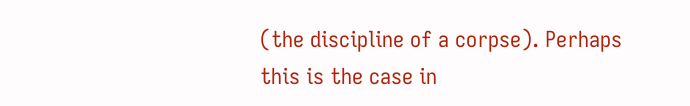(the discipline of a corpse). Perhaps this is the case in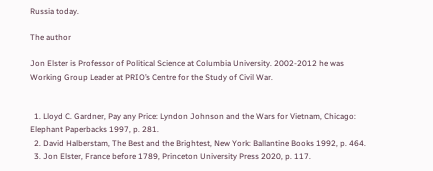Russia today.

The author

Jon Elster is Professor of Political Science at Columbia University. 2002-2012 he was Working Group Leader at PRIO’s Centre for the Study of Civil War.


  1. Lloyd C. Gardner, Pay any Price: Lyndon Johnson and the Wars for Vietnam, Chicago: Elephant Paperbacks 1997, p. 281.
  2. David Halberstam, The Best and the Brightest, New York: Ballantine Books 1992, p. 464.
  3. Jon Elster, France before 1789, Princeton University Press 2020, p. 117.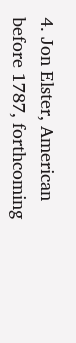4. Jon Elster, American before 1787, forthcoming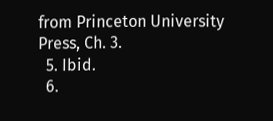from Princeton University Press, Ch. 3.
  5. Ibid.
  6.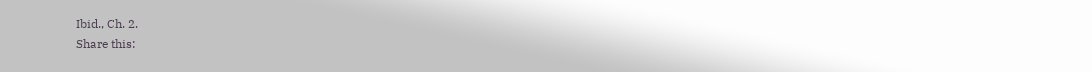Ibid., Ch. 2.
Share this: